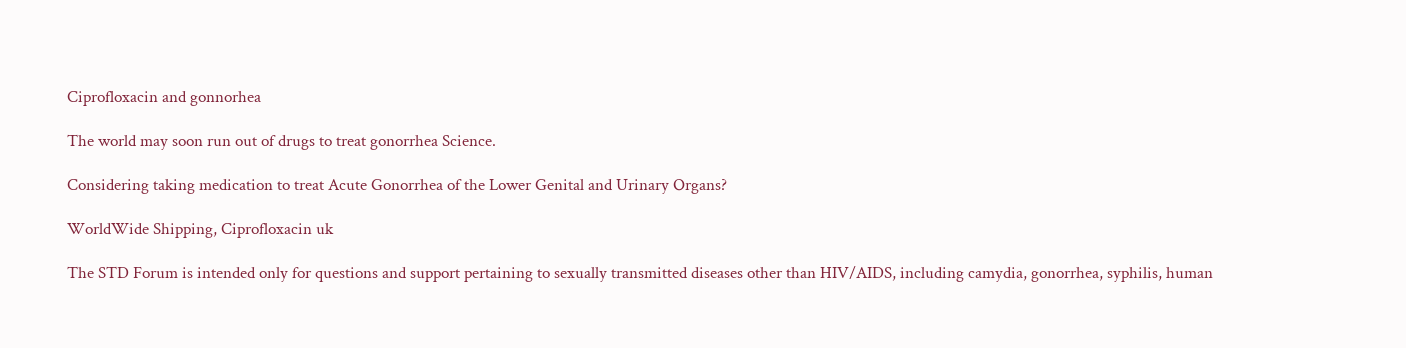Ciprofloxacin and gonnorhea

The world may soon run out of drugs to treat gonorrhea Science.

Considering taking medication to treat Acute Gonorrhea of the Lower Genital and Urinary Organs?

WorldWide Shipping, Ciprofloxacin uk

The STD Forum is intended only for questions and support pertaining to sexually transmitted diseases other than HIV/AIDS, including camydia, gonorrhea, syphilis, human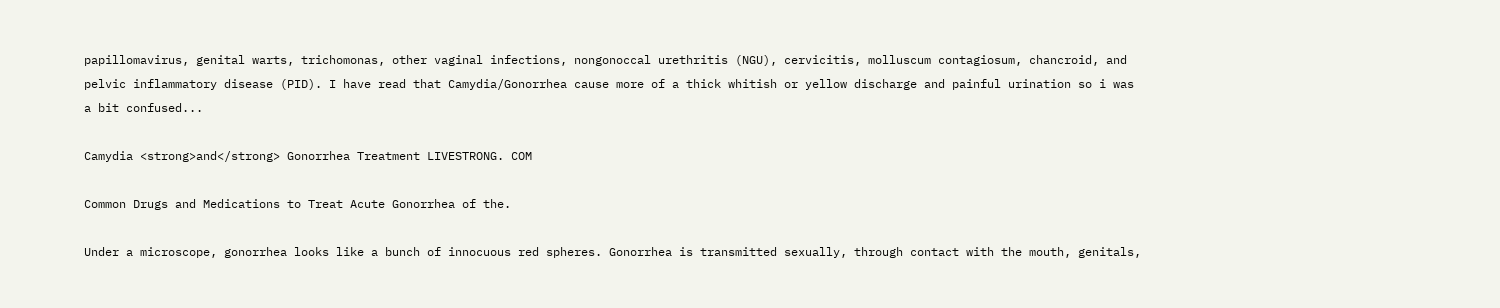papillomavirus, genital warts, trichomonas, other vaginal infections, nongonoccal urethritis (NGU), cervicitis, molluscum contagiosum, chancroid, and pelvic inflammatory disease (PID). I have read that Camydia/Gonorrhea cause more of a thick whitish or yellow discharge and painful urination so i was a bit confused...

Camydia <strong>and</strong> Gonorrhea Treatment LIVESTRONG. COM

Common Drugs and Medications to Treat Acute Gonorrhea of the.

Under a microscope, gonorrhea looks like a bunch of innocuous red spheres. Gonorrhea is transmitted sexually, through contact with the mouth, genitals,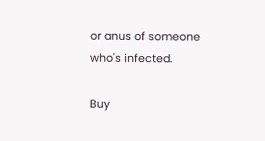or anus of someone who's infected.

Buy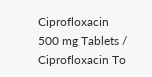Ciprofloxacin 500 mg Tablets / Ciprofloxacin To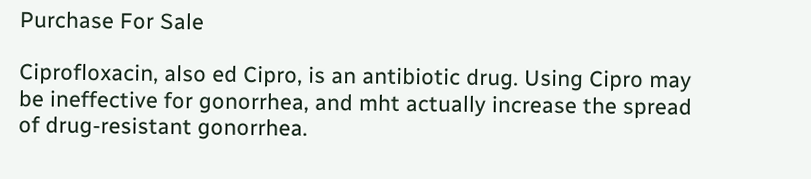Purchase For Sale

Ciprofloxacin, also ed Cipro, is an antibiotic drug. Using Cipro may be ineffective for gonorrhea, and mht actually increase the spread of drug-resistant gonorrhea.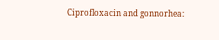Ciprofloxacin and gonnorhea: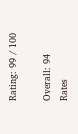Rating: 99 / 100

Overall: 94 Rates